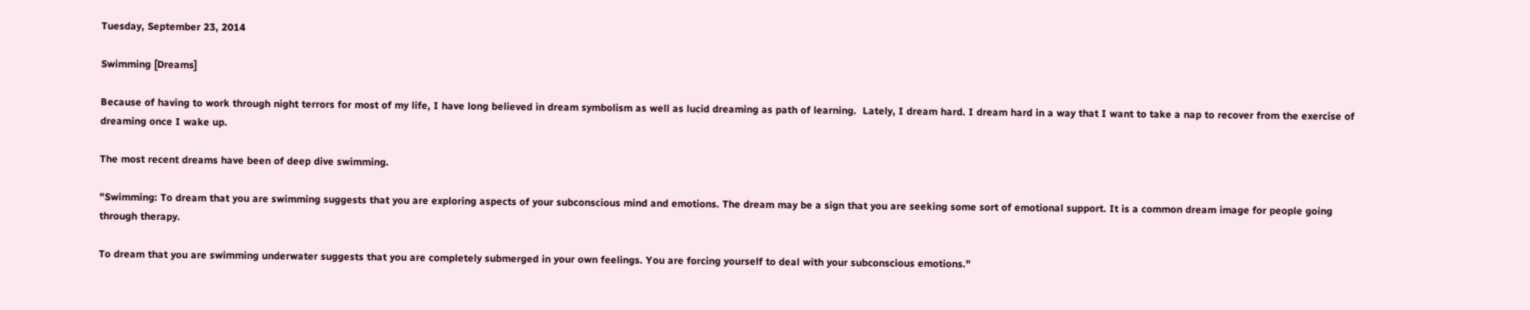Tuesday, September 23, 2014

Swimming [Dreams]

Because of having to work through night terrors for most of my life, I have long believed in dream symbolism as well as lucid dreaming as path of learning.  Lately, I dream hard. I dream hard in a way that I want to take a nap to recover from the exercise of dreaming once I wake up.

The most recent dreams have been of deep dive swimming.

"Swimming: To dream that you are swimming suggests that you are exploring aspects of your subconscious mind and emotions. The dream may be a sign that you are seeking some sort of emotional support. It is a common dream image for people going through therapy.

To dream that you are swimming underwater suggests that you are completely submerged in your own feelings. You are forcing yourself to deal with your subconscious emotions."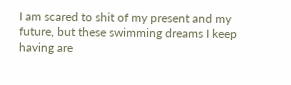I am scared to shit of my present and my future, but these swimming dreams I keep having are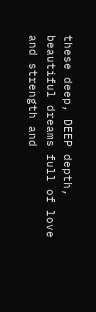these deep, DEEP depth, beautiful dreams full of love and strength and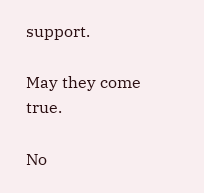support.

May they come true.

No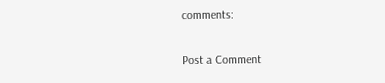comments:

Post a Comment